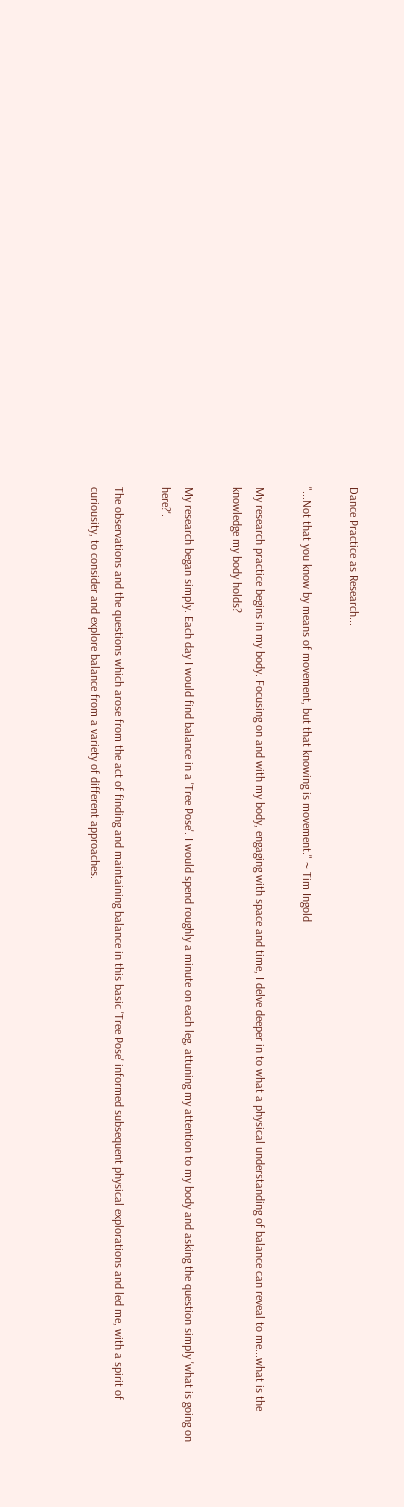Dance Practice as Research...

"...Not that you know by means of movement, but that knowing is movement." ~ Tim Ingold

My research practice begins in my body. Focusing on and with my body, engaging with space and time, I delve deeper in to what a physical understanding of balance can reveal to me...what is the knowledge my body holds?

My research began simply. Each day I would find balance in a 'Tree Pose'. I would spend roughly a minute on each leg, attuning my attention to my body and asking the question simply 'what is going on here?'.

The observations and the questions which arose from the act of finding and maintaining balance in this basic 'Tree Pose' informed subsequent physical explorations and led me, with a spirit of curiousity, to consider and explore balance from a variety of different approaches.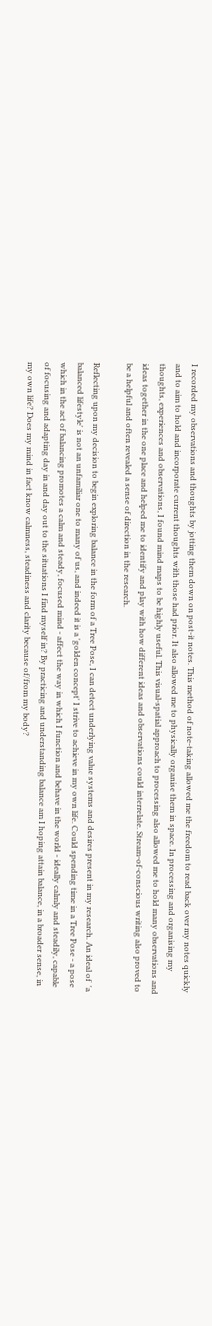I recorded my observations and thoughts by jotting them down on post-it notes. This method of note-taking allowed me the freedom to read back over my notes quickly and to aim to hold and incorporate current thoughts with those had prior. It also allowed me to physically organise them in space. In processing and organising my thoughts, experiences and observations, I found mind maps to be highly useful. This visual-spatial approach to processing also allowed me to hold many observations and ideas together in the one place and helped me to identify and play with how different ideas and observations could interrelate. Stream-of-conscious writing also proved to be a helpful and often revealed a sense of direction in the research.

Reflecting upon my decision to begin exploring balance in the form of a Tree Pose, I can detect underlying value systems and desires present in my research. An ideal of  'a balanced lifestyle' is not an unfamiliar one to many of us, and indeed it is a 'golden concept' I strive to achieve in my own life. Could spending time in a Tree Pose - a pose which in the act of balancing promotes a calm and steady, focused mind - affect the way in which I function and behave in the world - ideally calmly and steadily, capable of focusing and adapting day in and day out to the situations I find myself in? By practicing and understanding balance am I hoping attain balance, in a broader sense, in my own life? Does my mind in fact know calmness, steadiness and clarity because of/from my body?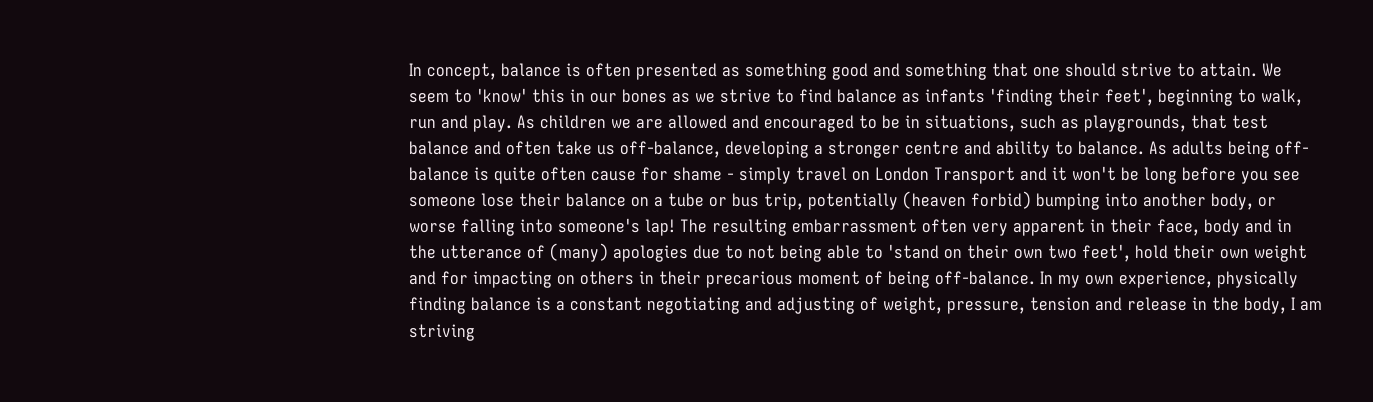In concept, balance is often presented as something good and something that one should strive to attain. We seem to 'know' this in our bones as we strive to find balance as infants 'finding their feet', beginning to walk, run and play. As children we are allowed and encouraged to be in situations, such as playgrounds, that test balance and often take us off-balance, developing a stronger centre and ability to balance. As adults being off-balance is quite often cause for shame - simply travel on London Transport and it won't be long before you see someone lose their balance on a tube or bus trip, potentially (heaven forbid) bumping into another body, or worse falling into someone's lap! The resulting embarrassment often very apparent in their face, body and in the utterance of (many) apologies due to not being able to 'stand on their own two feet', hold their own weight and for impacting on others in their precarious moment of being off-balance. In my own experience, physically finding balance is a constant negotiating and adjusting of weight, pressure, tension and release in the body, I am striving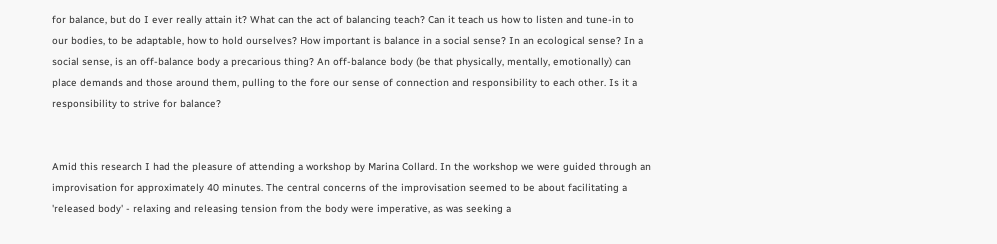for balance, but do I ever really attain it? What can the act of balancing teach? Can it teach us how to listen and tune-in to our bodies, to be adaptable, how to hold ourselves? How important is balance in a social sense? In an ecological sense? In a social sense, is an off-balance body a precarious thing? An off-balance body (be that physically, mentally, emotionally) can place demands and those around them, pulling to the fore our sense of connection and responsibility to each other. Is it a responsibility to strive for balance?


Amid this research I had the pleasure of attending a workshop by Marina Collard. In the workshop we were guided through an improvisation for approximately 40 minutes. The central concerns of the improvisation seemed to be about facilitating a 'released body' - relaxing and releasing tension from the body were imperative, as was seeking a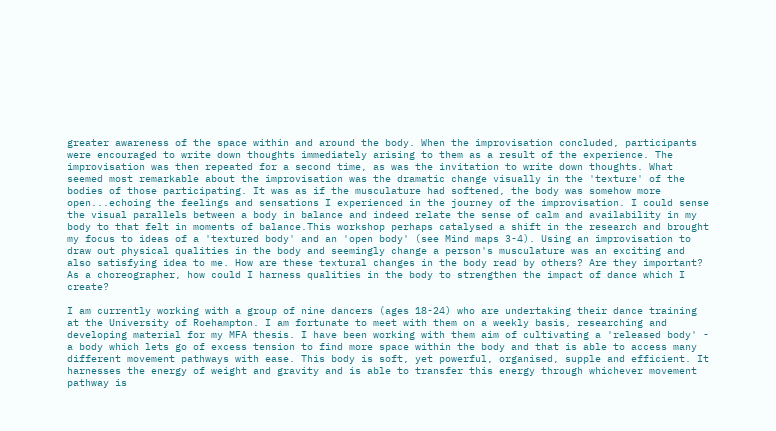greater awareness of the space within and around the body. When the improvisation concluded, participants were encouraged to write down thoughts immediately arising to them as a result of the experience. The improvisation was then repeated for a second time, as was the invitation to write down thoughts. What seemed most remarkable about the improvisation was the dramatic change visually in the 'texture' of the bodies of those participating. It was as if the musculature had softened, the body was somehow more open...echoing the feelings and sensations I experienced in the journey of the improvisation. I could sense the visual parallels between a body in balance and indeed relate the sense of calm and availability in my body to that felt in moments of balance.This workshop perhaps catalysed a shift in the research and brought my focus to ideas of a 'textured body' and an 'open body' (see Mind maps 3-4). Using an improvisation to draw out physical qualities in the body and seemingly change a person's musculature was an exciting and also satisfying idea to me. How are these textural changes in the body read by others? Are they important? As a choreographer, how could I harness qualities in the body to strengthen the impact of dance which I create?

I am currently working with a group of nine dancers (ages 18-24) who are undertaking their dance training at the University of Roehampton. I am fortunate to meet with them on a weekly basis, researching and developing material for my MFA thesis. I have been working with them aim of cultivating a 'released body' - a body which lets go of excess tension to find more space within the body and that is able to access many different movement pathways with ease. This body is soft, yet powerful, organised, supple and efficient. It harnesses the energy of weight and gravity and is able to transfer this energy through whichever movement pathway is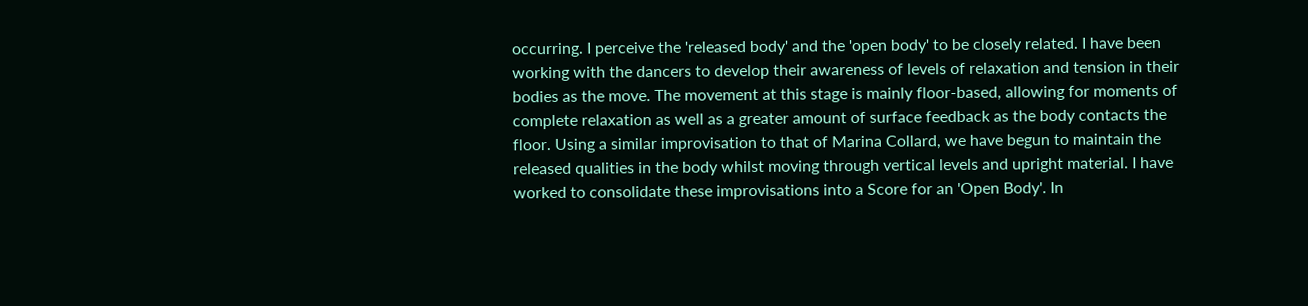occurring. I perceive the 'released body' and the 'open body' to be closely related. I have been working with the dancers to develop their awareness of levels of relaxation and tension in their bodies as the move. The movement at this stage is mainly floor-based, allowing for moments of complete relaxation as well as a greater amount of surface feedback as the body contacts the floor. Using a similar improvisation to that of Marina Collard, we have begun to maintain the released qualities in the body whilst moving through vertical levels and upright material. I have worked to consolidate these improvisations into a Score for an 'Open Body'. In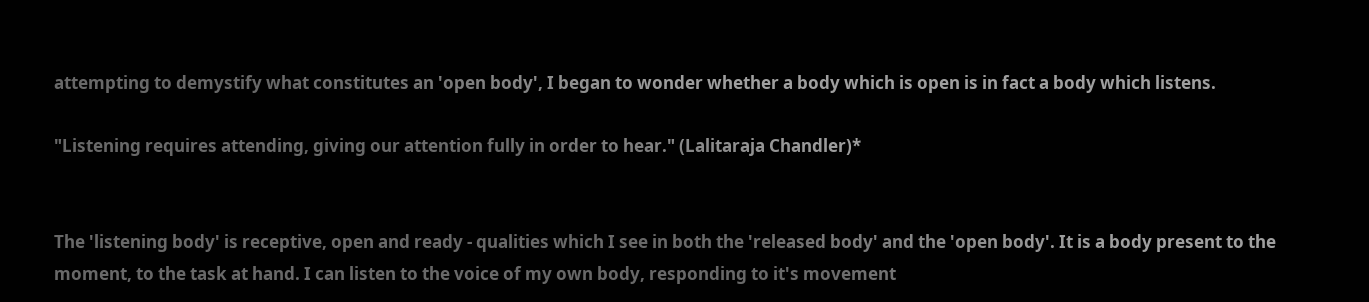attempting to demystify what constitutes an 'open body', I began to wonder whether a body which is open is in fact a body which listens.

"Listening requires attending, giving our attention fully in order to hear." (Lalitaraja Chandler)*


The 'listening body' is receptive, open and ready - qualities which I see in both the 'released body' and the 'open body'. It is a body present to the moment, to the task at hand. I can listen to the voice of my own body, responding to it's movement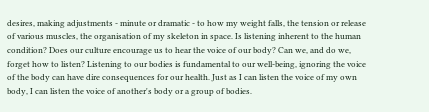desires, making adjustments - minute or dramatic - to how my weight falls, the tension or release of various muscles, the organisation of my skeleton in space. Is listening inherent to the human condition? Does our culture encourage us to hear the voice of our body? Can we, and do we, forget how to listen? Listening to our bodies is fundamental to our well-being, ignoring the voice of the body can have dire consequences for our health. Just as I can listen the voice of my own body, I can listen the voice of another's body or a group of bodies.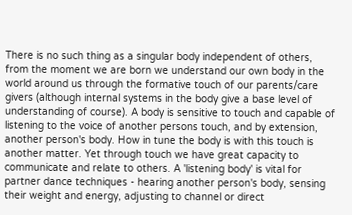There is no such thing as a singular body independent of others, from the moment we are born we understand our own body in the world around us through the formative touch of our parents/care givers (although internal systems in the body give a base level of understanding of course). A body is sensitive to touch and capable of listening to the voice of another persons touch, and by extension, another person's body. How in tune the body is with this touch is another matter. Yet through touch we have great capacity to communicate and relate to others. A 'listening body' is vital for partner dance techniques - hearing another person's body, sensing their weight and energy, adjusting to channel or direct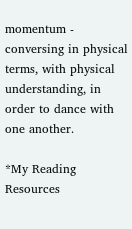momentum - conversing in physical terms, with physical understanding, in order to dance with one another.

*My Reading Resources